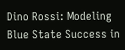Dino Rossi: Modeling Blue State Success in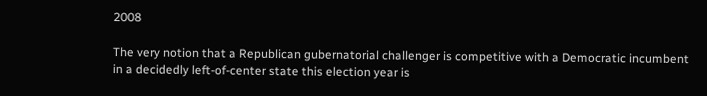2008

The very notion that a Republican gubernatorial challenger is competitive with a Democratic incumbent in a decidedly left-of-center state this election year is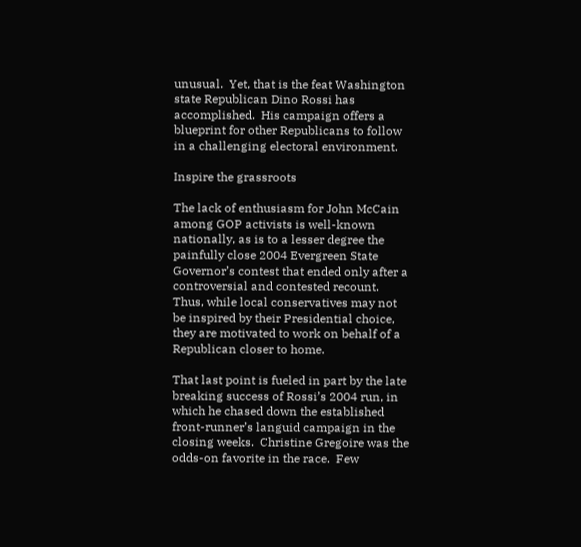unusual.  Yet, that is the feat Washington state Republican Dino Rossi has accomplished.  His campaign offers a blueprint for other Republicans to follow in a challenging electoral environment.

Inspire the grassroots

The lack of enthusiasm for John McCain among GOP activists is well-known nationally, as is to a lesser degree the painfully close 2004 Evergreen State Governor’s contest that ended only after a controversial and contested recount.  Thus, while local conservatives may not be inspired by their Presidential choice, they are motivated to work on behalf of a Republican closer to home.

That last point is fueled in part by the late breaking success of Rossi’s 2004 run, in which he chased down the established front-runner’s languid campaign in the closing weeks.  Christine Gregoire was the odds-on favorite in the race.  Few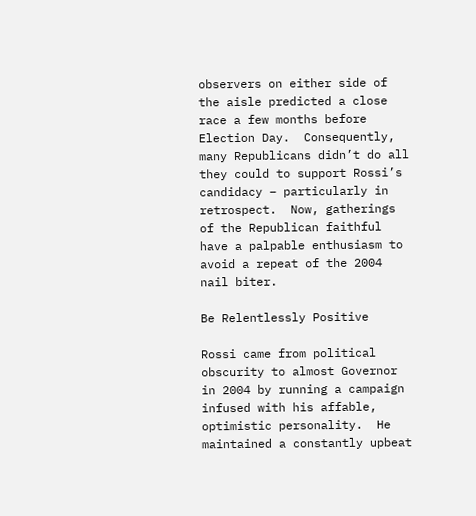observers on either side of the aisle predicted a close race a few months before Election Day.  Consequently, many Republicans didn’t do all they could to support Rossi’s candidacy – particularly in retrospect.  Now, gatherings of the Republican faithful have a palpable enthusiasm to avoid a repeat of the 2004 nail biter.

Be Relentlessly Positive

Rossi came from political obscurity to almost Governor in 2004 by running a campaign infused with his affable, optimistic personality.  He maintained a constantly upbeat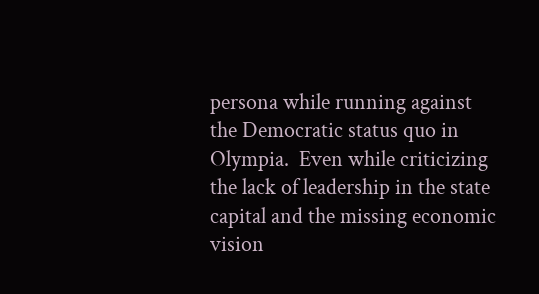persona while running against the Democratic status quo in Olympia.  Even while criticizing the lack of leadership in the state capital and the missing economic vision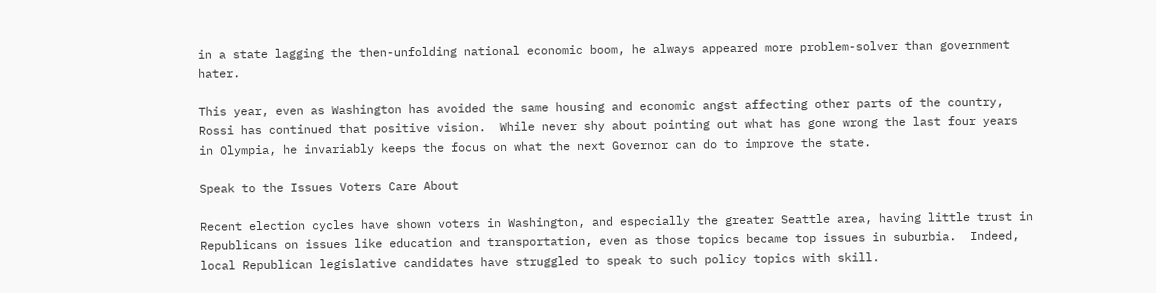in a state lagging the then-unfolding national economic boom, he always appeared more problem-solver than government hater.

This year, even as Washington has avoided the same housing and economic angst affecting other parts of the country, Rossi has continued that positive vision.  While never shy about pointing out what has gone wrong the last four years in Olympia, he invariably keeps the focus on what the next Governor can do to improve the state.

Speak to the Issues Voters Care About

Recent election cycles have shown voters in Washington, and especially the greater Seattle area, having little trust in Republicans on issues like education and transportation, even as those topics became top issues in suburbia.  Indeed, local Republican legislative candidates have struggled to speak to such policy topics with skill.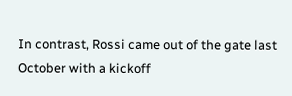In contrast, Rossi came out of the gate last October with a kickoff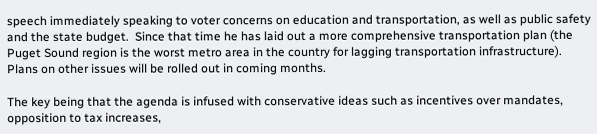speech immediately speaking to voter concerns on education and transportation, as well as public safety and the state budget.  Since that time he has laid out a more comprehensive transportation plan (the Puget Sound region is the worst metro area in the country for lagging transportation infrastructure).  Plans on other issues will be rolled out in coming months.

The key being that the agenda is infused with conservative ideas such as incentives over mandates, opposition to tax increases,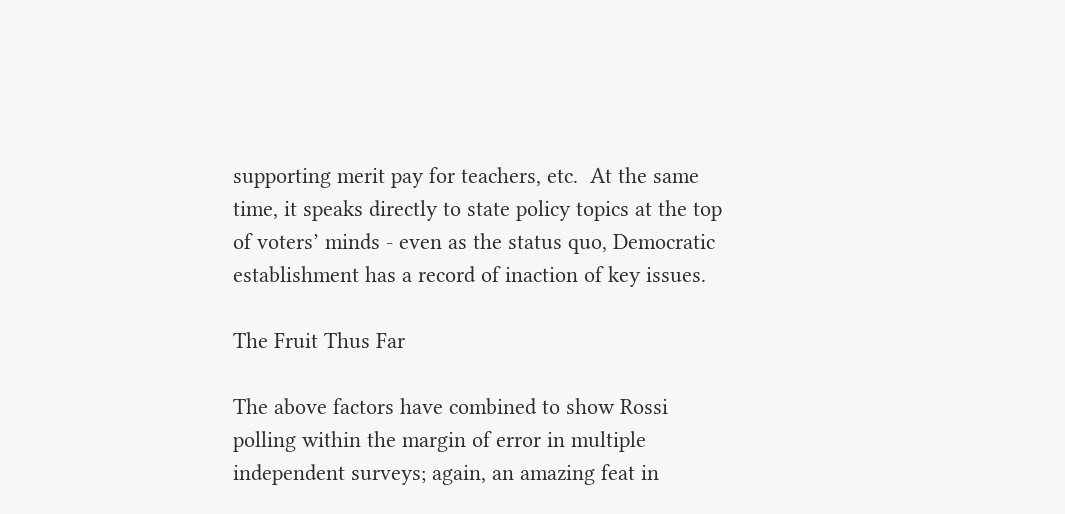supporting merit pay for teachers, etc.  At the same time, it speaks directly to state policy topics at the top of voters’ minds - even as the status quo, Democratic establishment has a record of inaction of key issues.

The Fruit Thus Far

The above factors have combined to show Rossi polling within the margin of error in multiple independent surveys; again, an amazing feat in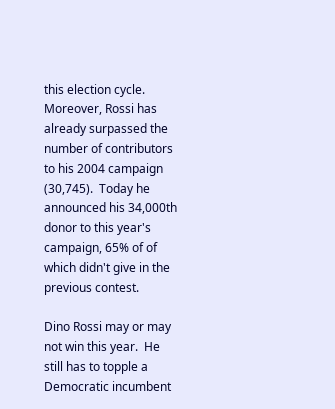this election cycle.  Moreover, Rossi has already surpassed the number of contributors to his 2004 campaign (30,745).  Today he announced his 34,000th donor to this year's campaign, 65% of of which didn't give in the previous contest.

Dino Rossi may or may not win this year.  He still has to topple a Democratic incumbent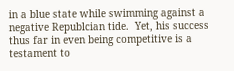in a blue state while swimming against a negative Republcian tide.  Yet, his success thus far in even being competitive is a testament to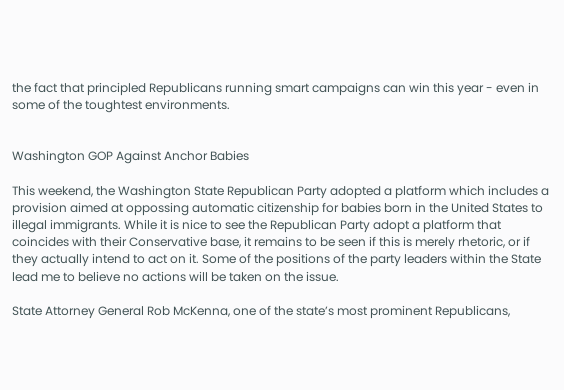the fact that principled Republicans running smart campaigns can win this year - even in some of the toughtest environments.


Washington GOP Against Anchor Babies

This weekend, the Washington State Republican Party adopted a platform which includes a provision aimed at oppossing automatic citizenship for babies born in the United States to illegal immigrants. While it is nice to see the Republican Party adopt a platform that coincides with their Conservative base, it remains to be seen if this is merely rhetoric, or if they actually intend to act on it. Some of the positions of the party leaders within the State lead me to believe no actions will be taken on the issue.

State Attorney General Rob McKenna, one of the state’s most prominent Republicans,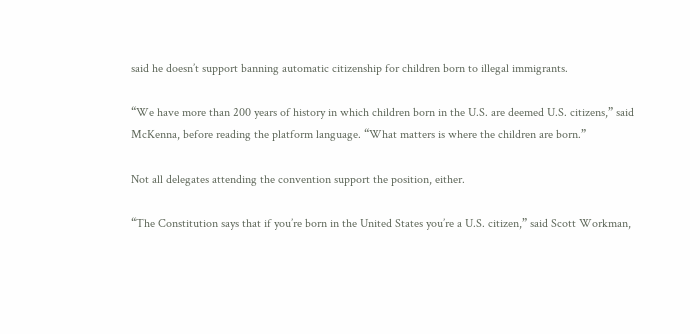said he doesn’t support banning automatic citizenship for children born to illegal immigrants.

“We have more than 200 years of history in which children born in the U.S. are deemed U.S. citizens,” said McKenna, before reading the platform language. “What matters is where the children are born.”

Not all delegates attending the convention support the position, either.

“The Constitution says that if you’re born in the United States you’re a U.S. citizen,” said Scott Workman,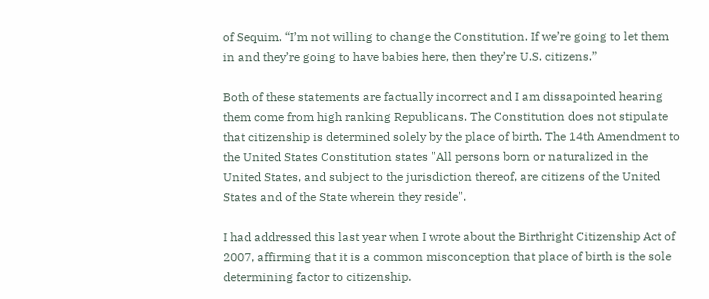of Sequim. “I’m not willing to change the Constitution. If we’re going to let them in and they’re going to have babies here, then they’re U.S. citizens.”

Both of these statements are factually incorrect and I am dissapointed hearing them come from high ranking Republicans. The Constitution does not stipulate that citizenship is determined solely by the place of birth. The 14th Amendment to the United States Constitution states "All persons born or naturalized in the United States, and subject to the jurisdiction thereof, are citizens of the United States and of the State wherein they reside".

I had addressed this last year when I wrote about the Birthright Citizenship Act of 2007, affirming that it is a common misconception that place of birth is the sole determining factor to citizenship.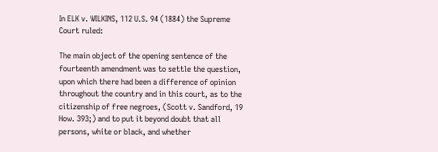In ELK v. WILKINS, 112 U.S. 94 (1884) the Supreme Court ruled:

The main object of the opening sentence of the fourteenth amendment was to settle the question, upon which there had been a difference of opinion throughout the country and in this court, as to the citizenship of free negroes, (Scott v. Sandford, 19 How. 393;) and to put it beyond doubt that all persons, white or black, and whether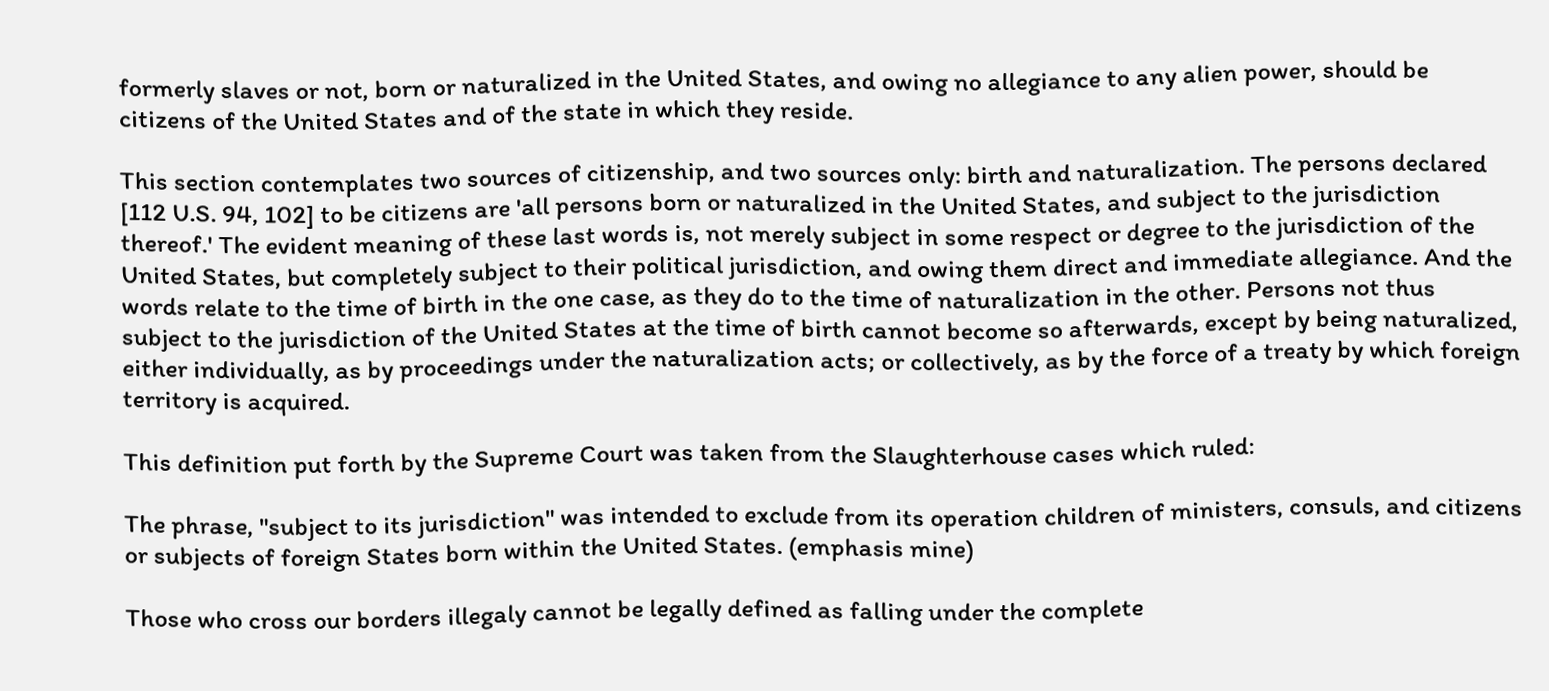formerly slaves or not, born or naturalized in the United States, and owing no allegiance to any alien power, should be citizens of the United States and of the state in which they reside.

This section contemplates two sources of citizenship, and two sources only: birth and naturalization. The persons declared [112 U.S. 94, 102] to be citizens are 'all persons born or naturalized in the United States, and subject to the jurisdiction thereof.' The evident meaning of these last words is, not merely subject in some respect or degree to the jurisdiction of the United States, but completely subject to their political jurisdiction, and owing them direct and immediate allegiance. And the words relate to the time of birth in the one case, as they do to the time of naturalization in the other. Persons not thus subject to the jurisdiction of the United States at the time of birth cannot become so afterwards, except by being naturalized, either individually, as by proceedings under the naturalization acts; or collectively, as by the force of a treaty by which foreign territory is acquired.

This definition put forth by the Supreme Court was taken from the Slaughterhouse cases which ruled:

The phrase, "subject to its jurisdiction" was intended to exclude from its operation children of ministers, consuls, and citizens or subjects of foreign States born within the United States. (emphasis mine)

Those who cross our borders illegaly cannot be legally defined as falling under the complete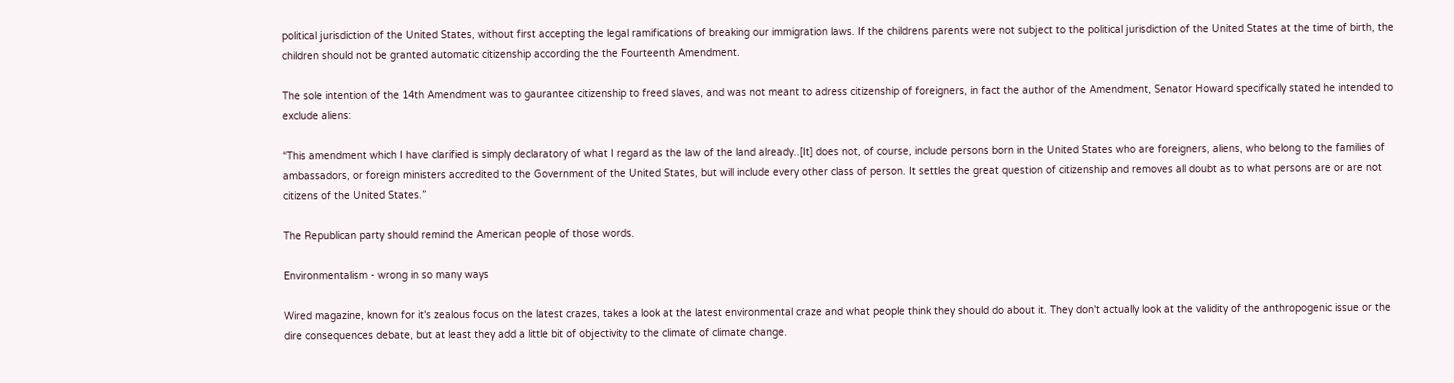political jurisdiction of the United States, without first accepting the legal ramifications of breaking our immigration laws. If the childrens parents were not subject to the political jurisdiction of the United States at the time of birth, the children should not be granted automatic citizenship according the the Fourteenth Amendment.

The sole intention of the 14th Amendment was to gaurantee citizenship to freed slaves, and was not meant to adress citizenship of foreigners, in fact the author of the Amendment, Senator Howard specifically stated he intended to exclude aliens:

“This amendment which I have clarified is simply declaratory of what I regard as the law of the land already..[It] does not, of course, include persons born in the United States who are foreigners, aliens, who belong to the families of ambassadors, or foreign ministers accredited to the Government of the United States, but will include every other class of person. It settles the great question of citizenship and removes all doubt as to what persons are or are not citizens of the United States.”

The Republican party should remind the American people of those words.

Environmentalism - wrong in so many ways

Wired magazine, known for it's zealous focus on the latest crazes, takes a look at the latest environmental craze and what people think they should do about it. They don't actually look at the validity of the anthropogenic issue or the dire consequences debate, but at least they add a little bit of objectivity to the climate of climate change.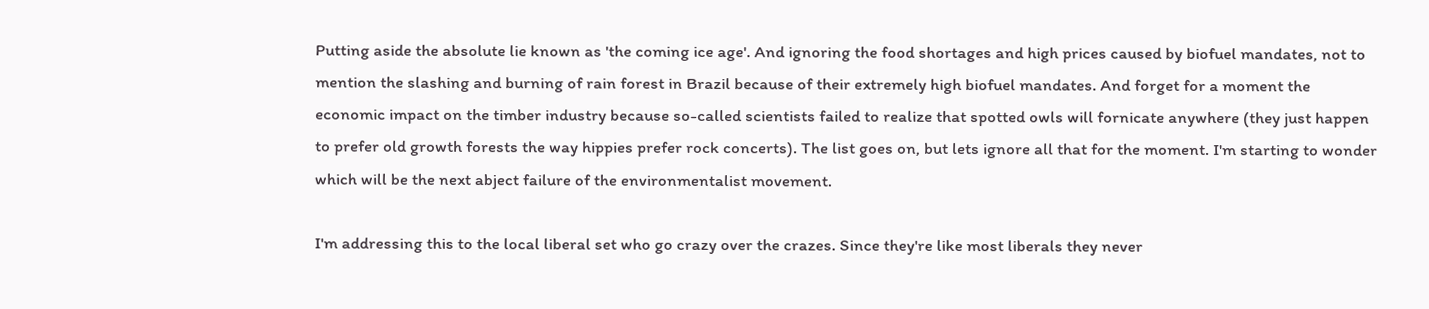Putting aside the absolute lie known as 'the coming ice age'. And ignoring the food shortages and high prices caused by biofuel mandates, not to mention the slashing and burning of rain forest in Brazil because of their extremely high biofuel mandates. And forget for a moment the economic impact on the timber industry because so-called scientists failed to realize that spotted owls will fornicate anywhere (they just happen to prefer old growth forests the way hippies prefer rock concerts). The list goes on, but lets ignore all that for the moment. I'm starting to wonder which will be the next abject failure of the environmentalist movement.

I'm addressing this to the local liberal set who go crazy over the crazes. Since they're like most liberals they never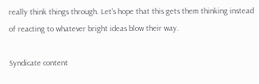really think things through. Let's hope that this gets them thinking instead of reacting to whatever bright ideas blow their way.

Syndicate content